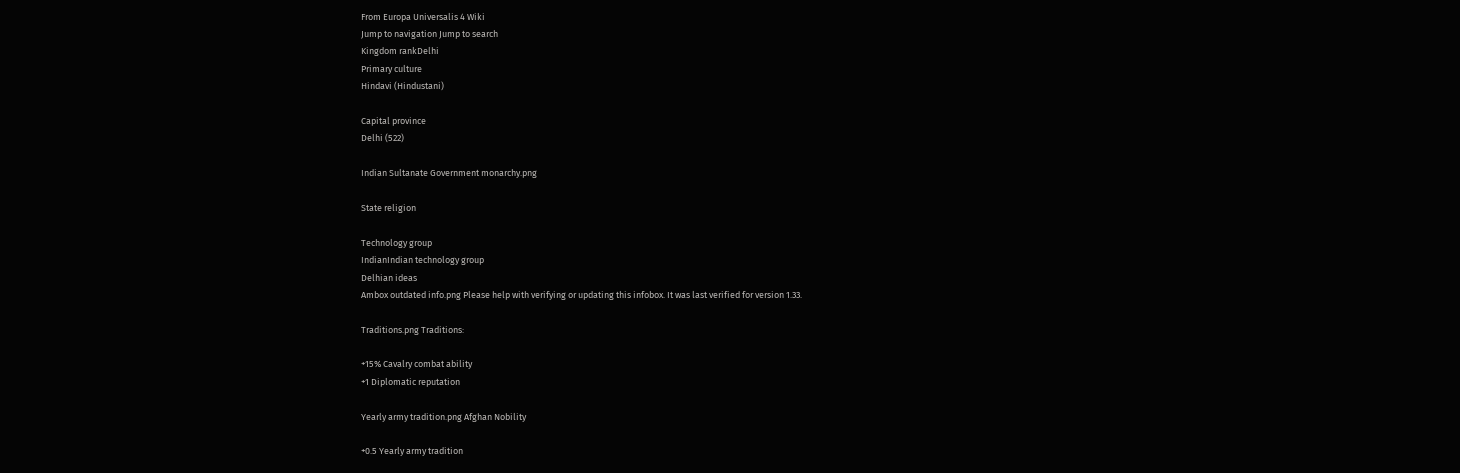From Europa Universalis 4 Wiki
Jump to navigation Jump to search
Kingdom rankDelhi
Primary culture
Hindavi (Hindustani)

Capital province
Delhi (522)

Indian Sultanate Government monarchy.png

State religion

Technology group
IndianIndian technology group
Delhian ideas
Ambox outdated info.png Please help with verifying or updating this infobox. It was last verified for version 1.33.

Traditions.png Traditions:

+15% Cavalry combat ability
+1 Diplomatic reputation

Yearly army tradition.png Afghan Nobility

+0.5 Yearly army tradition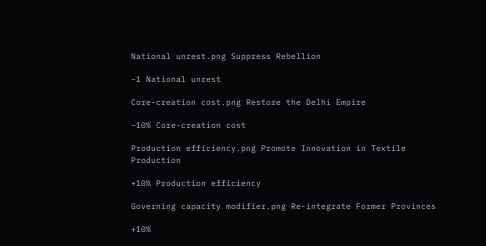National unrest.png Suppress Rebellion

−1 National unrest

Core-creation cost.png Restore the Delhi Empire

−10% Core-creation cost

Production efficiency.png Promote Innovation in Textile Production

+10% Production efficiency

Governing capacity modifier.png Re-integrate Former Provinces

+10%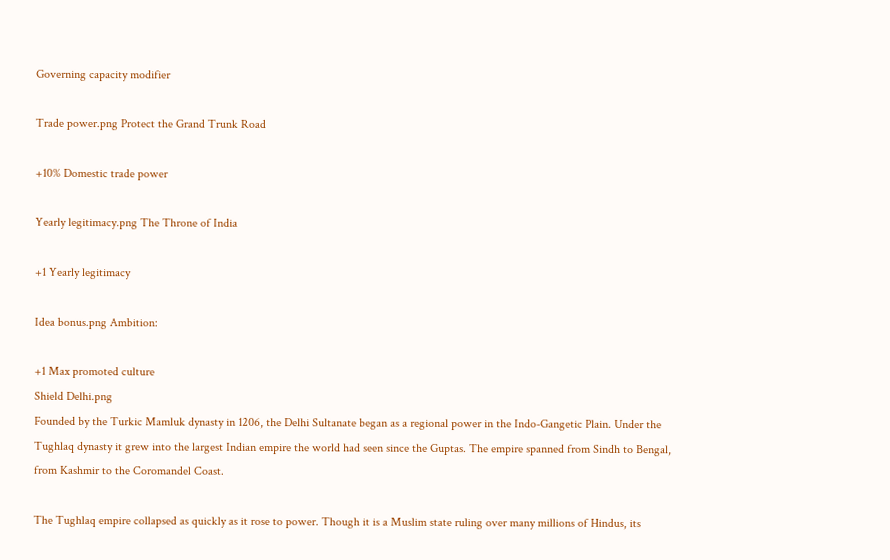Governing capacity modifier

Trade power.png Protect the Grand Trunk Road

+10% Domestic trade power

Yearly legitimacy.png The Throne of India

+1 Yearly legitimacy

Idea bonus.png Ambition:

+1 Max promoted culture
Shield Delhi.png
Founded by the Turkic Mamluk dynasty in 1206, the Delhi Sultanate began as a regional power in the Indo-Gangetic Plain. Under the Tughlaq dynasty it grew into the largest Indian empire the world had seen since the Guptas. The empire spanned from Sindh to Bengal, from Kashmir to the Coromandel Coast.

The Tughlaq empire collapsed as quickly as it rose to power. Though it is a Muslim state ruling over many millions of Hindus, its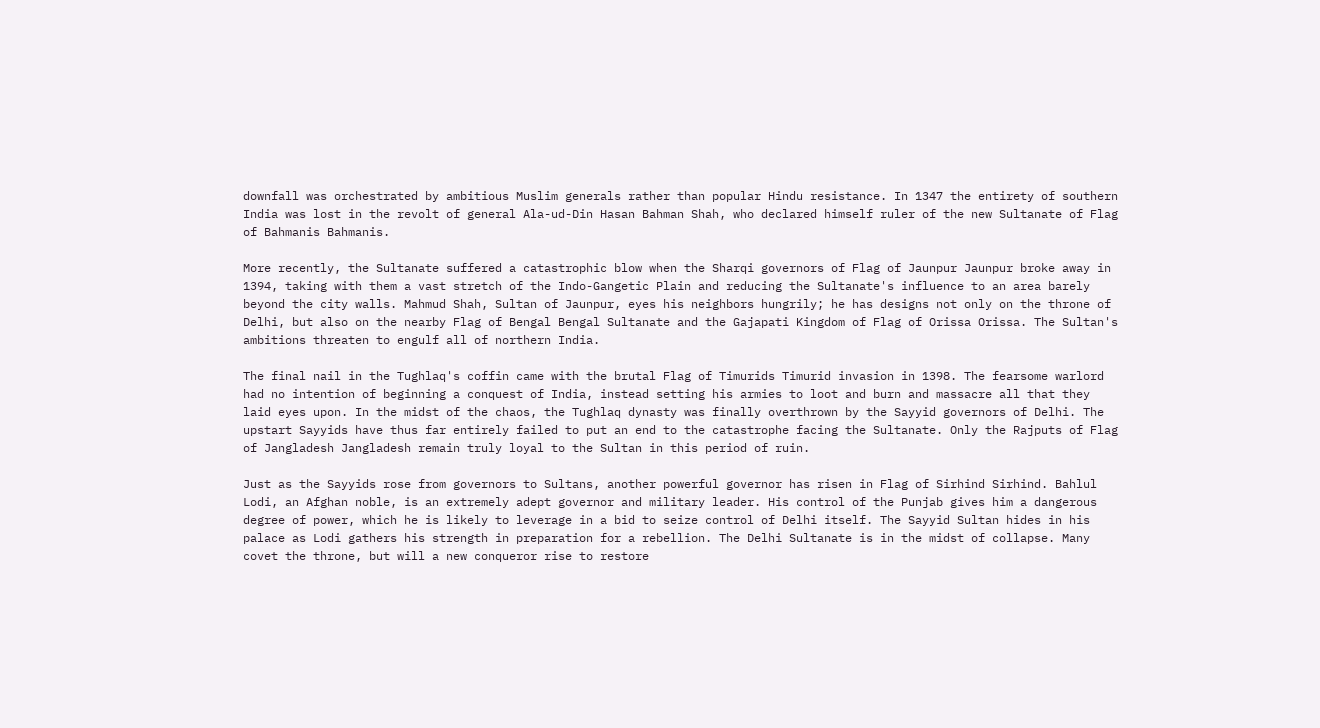downfall was orchestrated by ambitious Muslim generals rather than popular Hindu resistance. In 1347 the entirety of southern India was lost in the revolt of general Ala-ud-Din Hasan Bahman Shah, who declared himself ruler of the new Sultanate of Flag of Bahmanis Bahmanis.

More recently, the Sultanate suffered a catastrophic blow when the Sharqi governors of Flag of Jaunpur Jaunpur broke away in 1394, taking with them a vast stretch of the Indo-Gangetic Plain and reducing the Sultanate's influence to an area barely beyond the city walls. Mahmud Shah, Sultan of Jaunpur, eyes his neighbors hungrily; he has designs not only on the throne of Delhi, but also on the nearby Flag of Bengal Bengal Sultanate and the Gajapati Kingdom of Flag of Orissa Orissa. The Sultan's ambitions threaten to engulf all of northern India.

The final nail in the Tughlaq's coffin came with the brutal Flag of Timurids Timurid invasion in 1398. The fearsome warlord had no intention of beginning a conquest of India, instead setting his armies to loot and burn and massacre all that they laid eyes upon. In the midst of the chaos, the Tughlaq dynasty was finally overthrown by the Sayyid governors of Delhi. The upstart Sayyids have thus far entirely failed to put an end to the catastrophe facing the Sultanate. Only the Rajputs of Flag of Jangladesh Jangladesh remain truly loyal to the Sultan in this period of ruin.

Just as the Sayyids rose from governors to Sultans, another powerful governor has risen in Flag of Sirhind Sirhind. Bahlul Lodi, an Afghan noble, is an extremely adept governor and military leader. His control of the Punjab gives him a dangerous degree of power, which he is likely to leverage in a bid to seize control of Delhi itself. The Sayyid Sultan hides in his palace as Lodi gathers his strength in preparation for a rebellion. The Delhi Sultanate is in the midst of collapse. Many covet the throne, but will a new conqueror rise to restore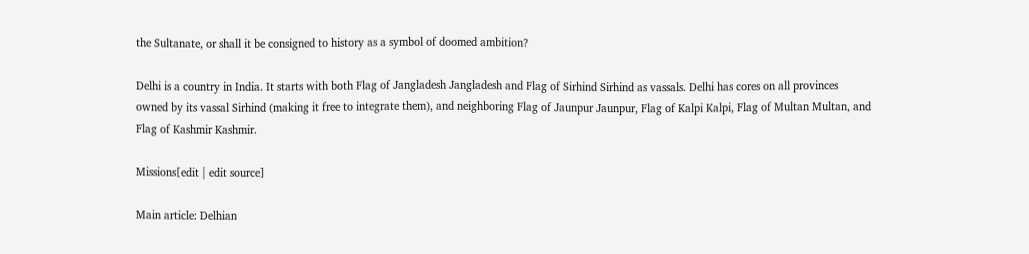the Sultanate, or shall it be consigned to history as a symbol of doomed ambition?

Delhi is a country in India. It starts with both Flag of Jangladesh Jangladesh and Flag of Sirhind Sirhind as vassals. Delhi has cores on all provinces owned by its vassal Sirhind (making it free to integrate them), and neighboring Flag of Jaunpur Jaunpur, Flag of Kalpi Kalpi, Flag of Multan Multan, and Flag of Kashmir Kashmir.

Missions[edit | edit source]

Main article: Delhian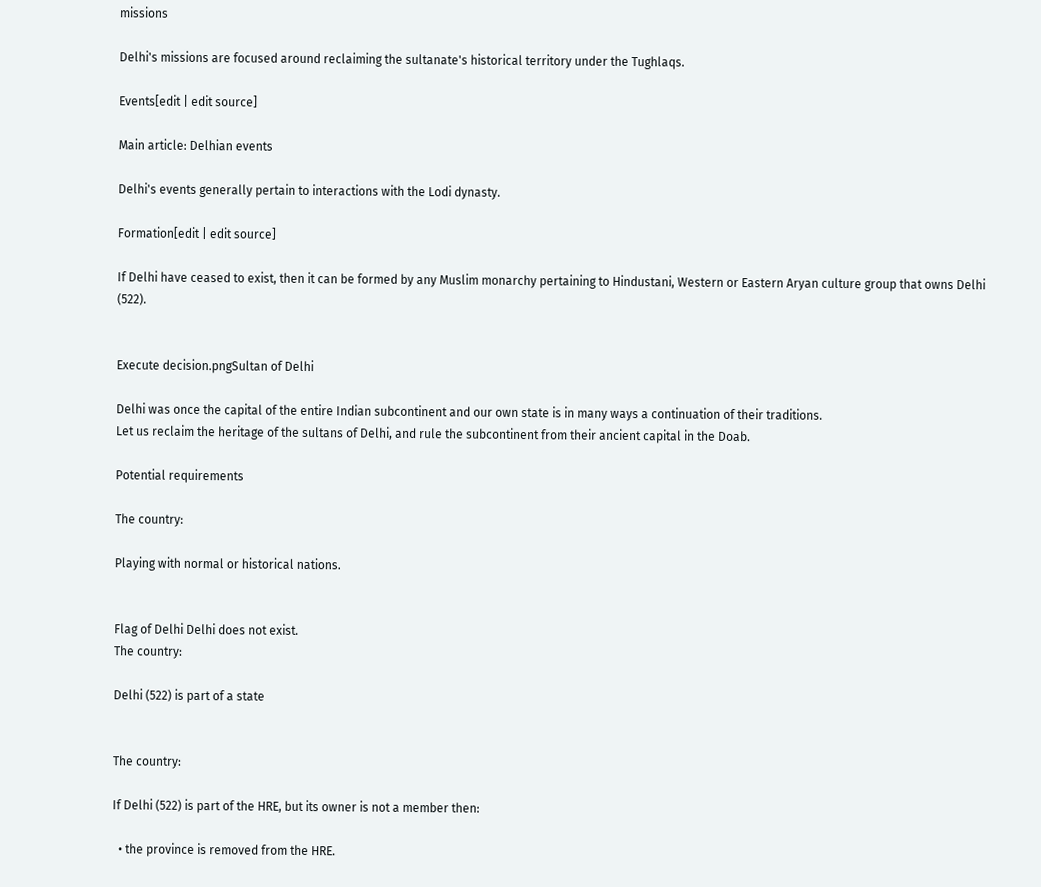missions

Delhi's missions are focused around reclaiming the sultanate's historical territory under the Tughlaqs.

Events[edit | edit source]

Main article: Delhian events

Delhi's events generally pertain to interactions with the Lodi dynasty.

Formation[edit | edit source]

If Delhi have ceased to exist, then it can be formed by any Muslim monarchy pertaining to Hindustani, Western or Eastern Aryan culture group that owns Delhi (522).


Execute decision.pngSultan of Delhi

Delhi was once the capital of the entire Indian subcontinent and our own state is in many ways a continuation of their traditions.
Let us reclaim the heritage of the sultans of Delhi, and rule the subcontinent from their ancient capital in the Doab.

Potential requirements

The country:

Playing with normal or historical nations.


Flag of Delhi Delhi does not exist.
The country:

Delhi (522) is part of a state


The country:

If Delhi (522) is part of the HRE, but its owner is not a member then:

  • the province is removed from the HRE.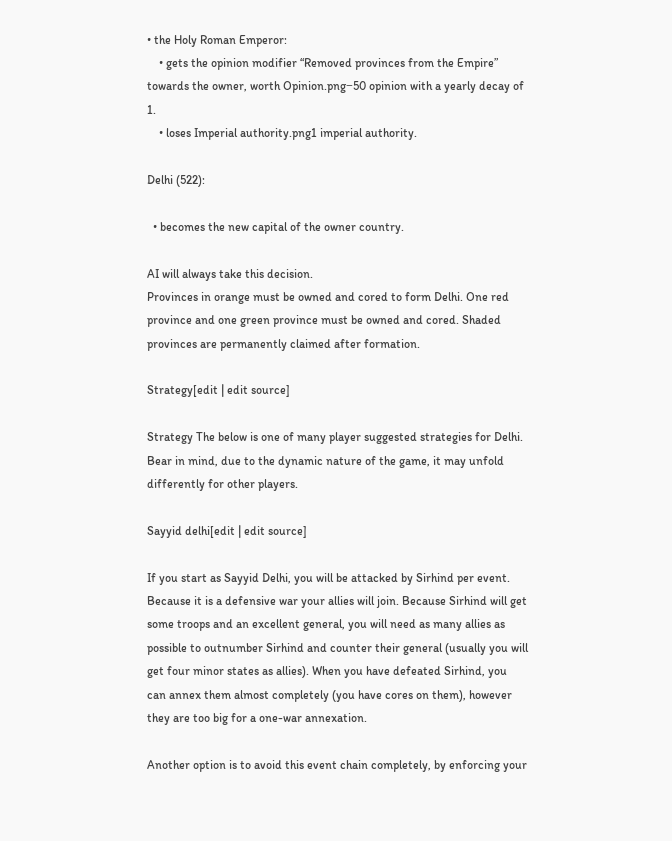• the Holy Roman Emperor:
    • gets the opinion modifier “Removed provinces from the Empire” towards the owner, worth Opinion.png−50 opinion with a yearly decay of 1.
    • loses Imperial authority.png1 imperial authority.

Delhi (522):

  • becomes the new capital of the owner country.

AI will always take this decision.
Provinces in orange must be owned and cored to form Delhi. One red province and one green province must be owned and cored. Shaded provinces are permanently claimed after formation.

Strategy[edit | edit source]

Strategy The below is one of many player suggested strategies for Delhi. Bear in mind, due to the dynamic nature of the game, it may unfold differently for other players.

Sayyid delhi[edit | edit source]

If you start as Sayyid Delhi, you will be attacked by Sirhind per event. Because it is a defensive war your allies will join. Because Sirhind will get some troops and an excellent general, you will need as many allies as possible to outnumber Sirhind and counter their general (usually you will get four minor states as allies). When you have defeated Sirhind, you can annex them almost completely (you have cores on them), however they are too big for a one-war annexation.

Another option is to avoid this event chain completely, by enforcing your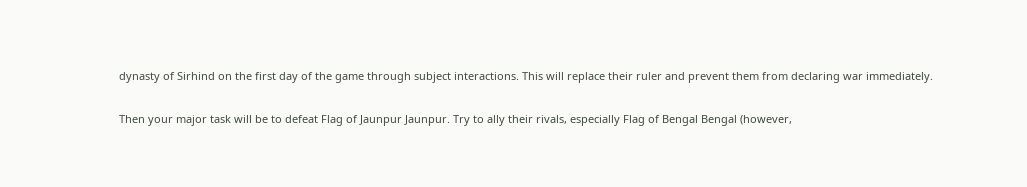dynasty of Sirhind on the first day of the game through subject interactions. This will replace their ruler and prevent them from declaring war immediately.

Then your major task will be to defeat Flag of Jaunpur Jaunpur. Try to ally their rivals, especially Flag of Bengal Bengal (however,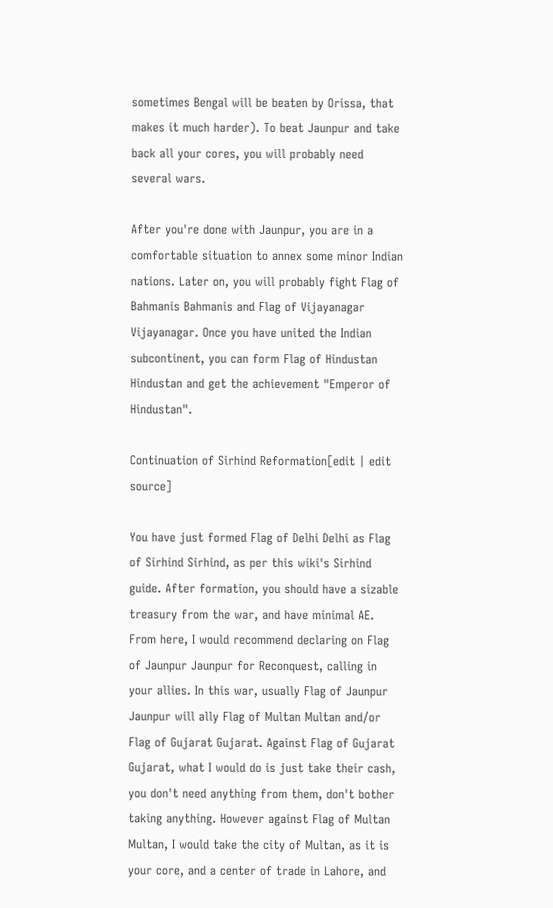sometimes Bengal will be beaten by Orissa, that makes it much harder). To beat Jaunpur and take back all your cores, you will probably need several wars.

After you're done with Jaunpur, you are in a comfortable situation to annex some minor Indian nations. Later on, you will probably fight Flag of Bahmanis Bahmanis and Flag of Vijayanagar Vijayanagar. Once you have united the Indian subcontinent, you can form Flag of Hindustan Hindustan and get the achievement "Emperor of Hindustan".

Continuation of Sirhind Reformation[edit | edit source]

You have just formed Flag of Delhi Delhi as Flag of Sirhind Sirhind, as per this wiki's Sirhind guide. After formation, you should have a sizable treasury from the war, and have minimal AE. From here, I would recommend declaring on Flag of Jaunpur Jaunpur for Reconquest, calling in your allies. In this war, usually Flag of Jaunpur Jaunpur will ally Flag of Multan Multan and/or Flag of Gujarat Gujarat. Against Flag of Gujarat Gujarat, what I would do is just take their cash, you don't need anything from them, don't bother taking anything. However against Flag of Multan Multan, I would take the city of Multan, as it is your core, and a center of trade in Lahore, and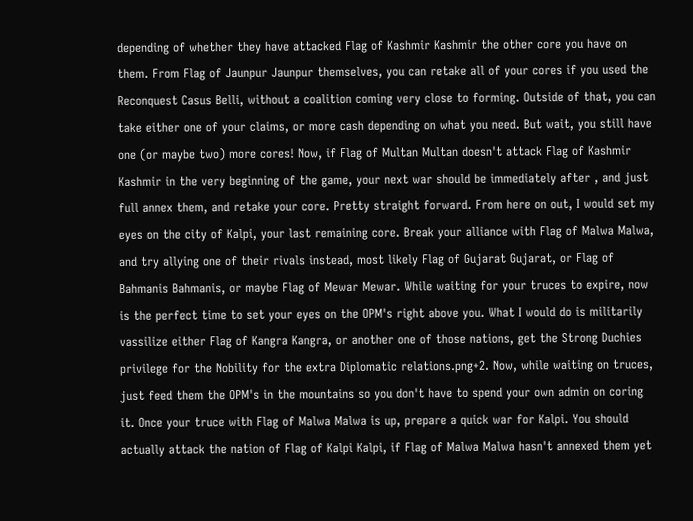depending of whether they have attacked Flag of Kashmir Kashmir the other core you have on them. From Flag of Jaunpur Jaunpur themselves, you can retake all of your cores if you used the Reconquest Casus Belli, without a coalition coming very close to forming. Outside of that, you can take either one of your claims, or more cash depending on what you need. But wait, you still have one (or maybe two) more cores! Now, if Flag of Multan Multan doesn't attack Flag of Kashmir Kashmir in the very beginning of the game, your next war should be immediately after , and just full annex them, and retake your core. Pretty straight forward. From here on out, I would set my eyes on the city of Kalpi, your last remaining core. Break your alliance with Flag of Malwa Malwa, and try allying one of their rivals instead, most likely Flag of Gujarat Gujarat, or Flag of Bahmanis Bahmanis, or maybe Flag of Mewar Mewar. While waiting for your truces to expire, now is the perfect time to set your eyes on the OPM's right above you. What I would do is militarily vassilize either Flag of Kangra Kangra, or another one of those nations, get the Strong Duchies privilege for the Nobility for the extra Diplomatic relations.png+2. Now, while waiting on truces, just feed them the OPM's in the mountains so you don't have to spend your own admin on coring it. Once your truce with Flag of Malwa Malwa is up, prepare a quick war for Kalpi. You should actually attack the nation of Flag of Kalpi Kalpi, if Flag of Malwa Malwa hasn't annexed them yet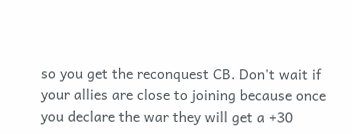so you get the reconquest CB. Don't wait if your allies are close to joining because once you declare the war they will get a +30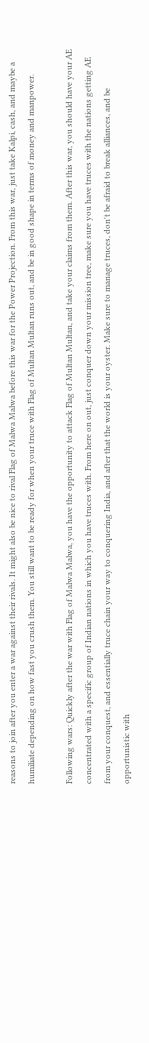reasons to join after you enter a war against their rivals. It might also be nice to rival Flag of Malwa Malwa before this war for the Power Projection. From this war, just take Kalpi, cash, and maybe a humiliate depending on how fast you crush them. You still want to be ready for when your truce with Flag of Multan Multan runs out, and be in good shape in terms of money and manpower.

Following wars: Quickly after the war with Flag of Malwa Malwa, you have the opportunity to attack Flag of Multan Multan, and take your claims from them. After this war, you should have your AE concentrated with a specific group of Indian nations in which you have truces with. From here on out, just conquer down your mission tree, make sure you have truces with the nations getting AE from your conquest, and essentially truce chain your way to conquering India, and after that the world is your oyster. Make sure to manage truces, don't be afraid to break alliances, and be opportunistic with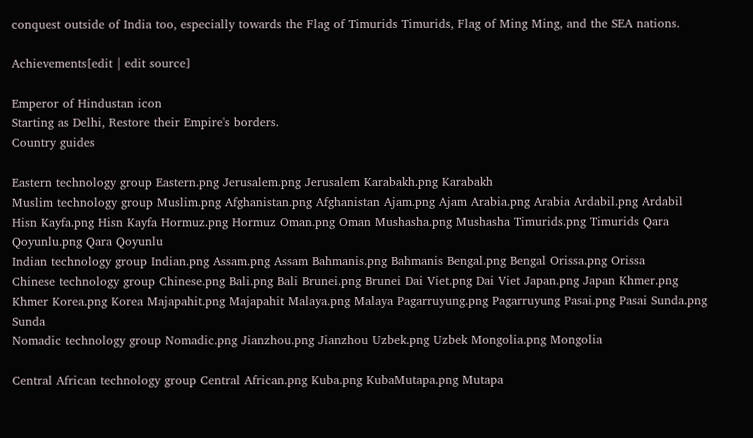conquest outside of India too, especially towards the Flag of Timurids Timurids, Flag of Ming Ming, and the SEA nations.

Achievements[edit | edit source]

Emperor of Hindustan icon
Starting as Delhi, Restore their Empire's borders.
Country guides

Eastern technology group Eastern.png Jerusalem.png Jerusalem Karabakh.png Karabakh
Muslim technology group Muslim.png Afghanistan.png Afghanistan Ajam.png Ajam Arabia.png Arabia Ardabil.png Ardabil Hisn Kayfa.png Hisn Kayfa Hormuz.png Hormuz Oman.png Oman Mushasha.png Mushasha Timurids.png Timurids Qara Qoyunlu.png Qara Qoyunlu
Indian technology group Indian.png Assam.png Assam Bahmanis.png Bahmanis Bengal.png Bengal Orissa.png Orissa
Chinese technology group Chinese.png Bali.png Bali Brunei.png Brunei Dai Viet.png Dai Viet Japan.png Japan Khmer.png Khmer Korea.png Korea Majapahit.png Majapahit Malaya.png Malaya Pagarruyung.png Pagarruyung Pasai.png Pasai Sunda.png Sunda
Nomadic technology group Nomadic.png Jianzhou.png Jianzhou Uzbek.png Uzbek Mongolia.png Mongolia

Central African technology group Central African.png Kuba.png KubaMutapa.png Mutapa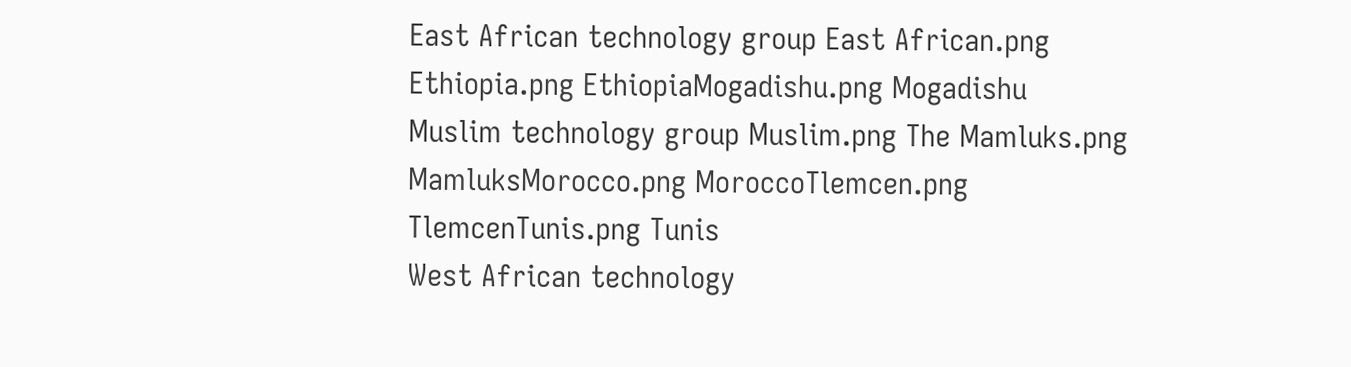East African technology group East African.png Ethiopia.png EthiopiaMogadishu.png Mogadishu
Muslim technology group Muslim.png The Mamluks.png MamluksMorocco.png MoroccoTlemcen.png TlemcenTunis.png Tunis
West African technology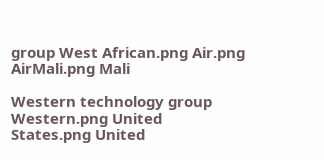group West African.png Air.png AirMali.png Mali

Western technology group Western.png United States.png United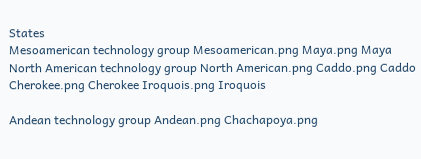States
Mesoamerican technology group Mesoamerican.png Maya.png Maya
North American technology group North American.png Caddo.png Caddo Cherokee.png Cherokee Iroquois.png Iroquois

Andean technology group Andean.png Chachapoya.png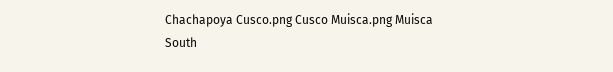Chachapoya Cusco.png Cusco Muisca.png Muisca
South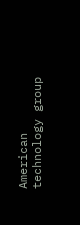American technology group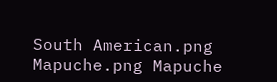South American.png Mapuche.png Mapuche